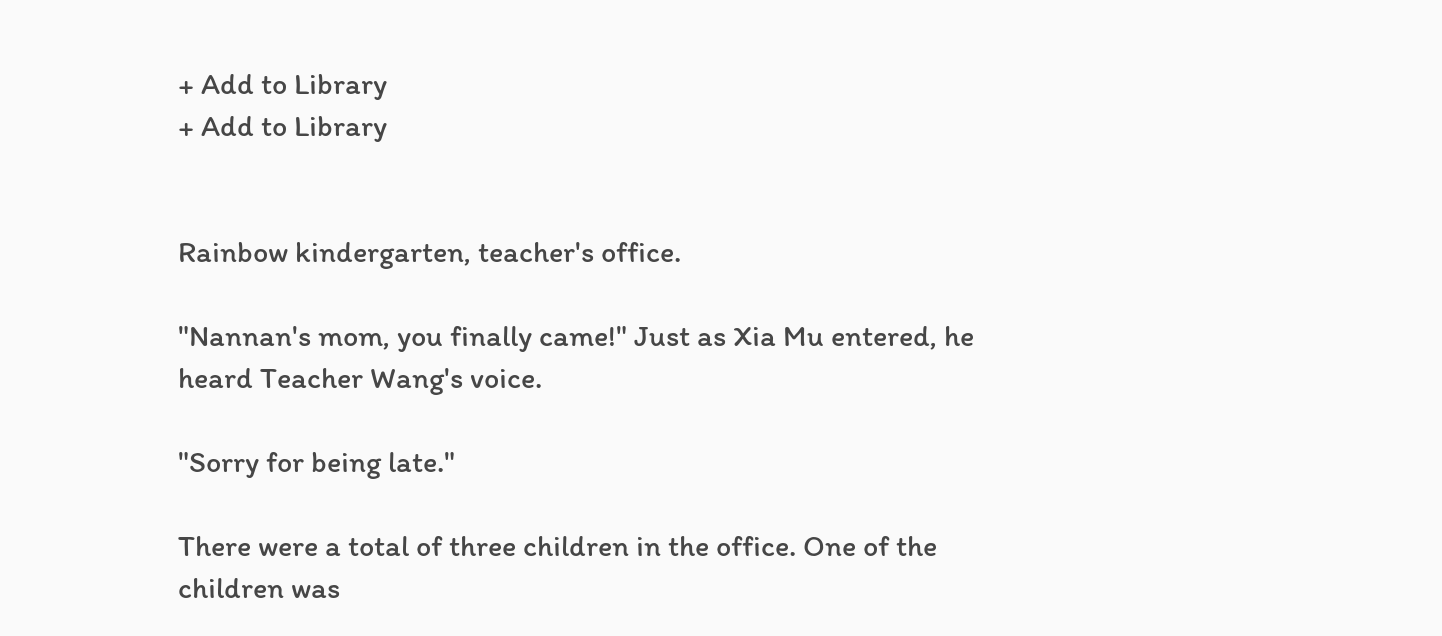+ Add to Library
+ Add to Library


Rainbow kindergarten, teacher's office.

"Nannan's mom, you finally came!" Just as Xia Mu entered, he heard Teacher Wang's voice.

"Sorry for being late."

There were a total of three children in the office. One of the children was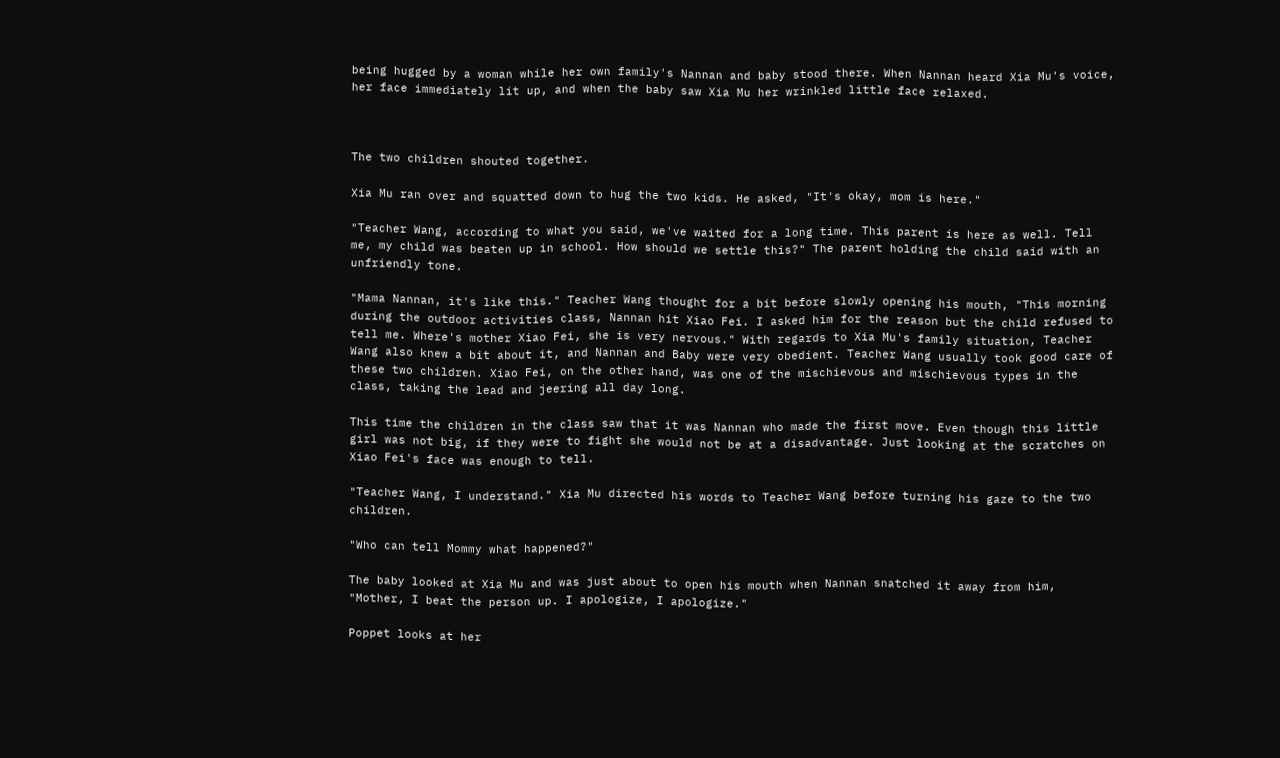being hugged by a woman while her own family's Nannan and baby stood there. When Nannan heard Xia Mu's voice, her face immediately lit up, and when the baby saw Xia Mu her wrinkled little face relaxed.



The two children shouted together.

Xia Mu ran over and squatted down to hug the two kids. He asked, "It's okay, mom is here."

"Teacher Wang, according to what you said, we've waited for a long time. This parent is here as well. Tell me, my child was beaten up in school. How should we settle this?" The parent holding the child said with an unfriendly tone.

"Mama Nannan, it's like this." Teacher Wang thought for a bit before slowly opening his mouth, "This morning during the outdoor activities class, Nannan hit Xiao Fei. I asked him for the reason but the child refused to tell me. Where's mother Xiao Fei, she is very nervous." With regards to Xia Mu's family situation, Teacher Wang also knew a bit about it, and Nannan and Baby were very obedient. Teacher Wang usually took good care of these two children. Xiao Fei, on the other hand, was one of the mischievous and mischievous types in the class, taking the lead and jeering all day long.

This time the children in the class saw that it was Nannan who made the first move. Even though this little girl was not big, if they were to fight she would not be at a disadvantage. Just looking at the scratches on Xiao Fei's face was enough to tell.

"Teacher Wang, I understand." Xia Mu directed his words to Teacher Wang before turning his gaze to the two children.

"Who can tell Mommy what happened?"

The baby looked at Xia Mu and was just about to open his mouth when Nannan snatched it away from him, "Mother, I beat the person up. I apologize, I apologize."

Poppet looks at her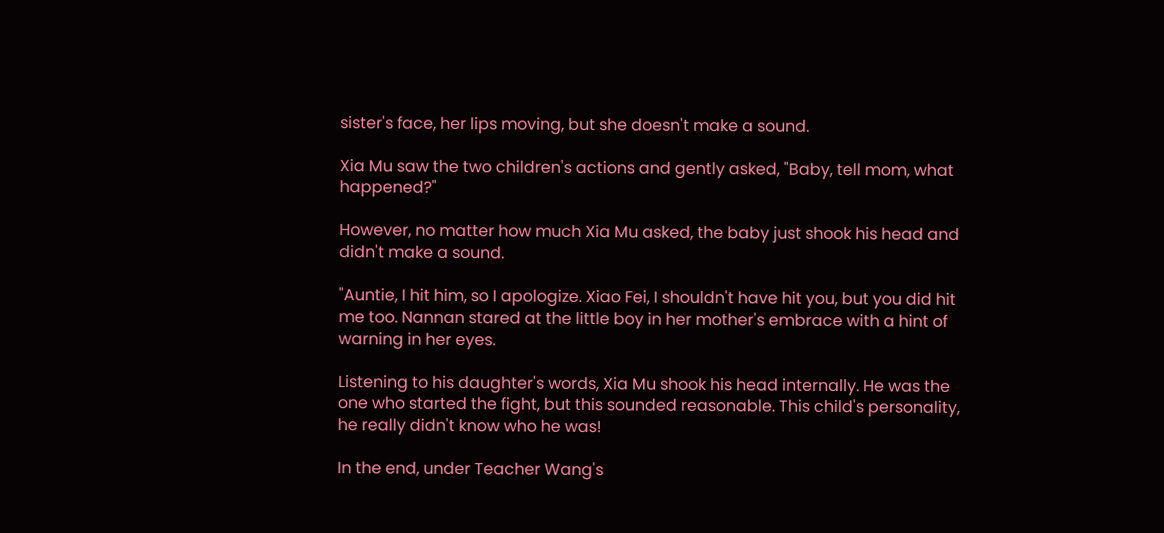sister's face, her lips moving, but she doesn't make a sound.

Xia Mu saw the two children's actions and gently asked, "Baby, tell mom, what happened?"

However, no matter how much Xia Mu asked, the baby just shook his head and didn't make a sound.

"Auntie, I hit him, so I apologize. Xiao Fei, I shouldn't have hit you, but you did hit me too. Nannan stared at the little boy in her mother's embrace with a hint of warning in her eyes.

Listening to his daughter's words, Xia Mu shook his head internally. He was the one who started the fight, but this sounded reasonable. This child's personality, he really didn't know who he was!

In the end, under Teacher Wang's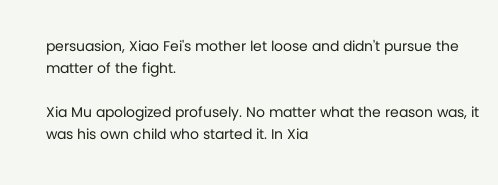persuasion, Xiao Fei's mother let loose and didn't pursue the matter of the fight.

Xia Mu apologized profusely. No matter what the reason was, it was his own child who started it. In Xia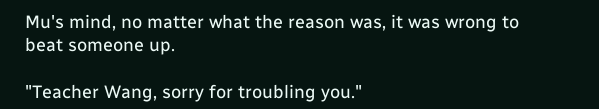Mu's mind, no matter what the reason was, it was wrong to beat someone up.

"Teacher Wang, sorry for troubling you."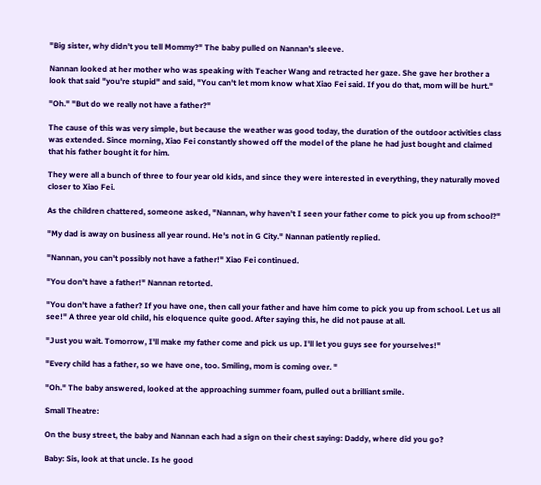"Big sister, why didn't you tell Mommy?" The baby pulled on Nannan's sleeve.

Nannan looked at her mother who was speaking with Teacher Wang and retracted her gaze. She gave her brother a look that said "you're stupid" and said, "You can't let mom know what Xiao Fei said. If you do that, mom will be hurt."

"Oh." "But do we really not have a father?"

The cause of this was very simple, but because the weather was good today, the duration of the outdoor activities class was extended. Since morning, Xiao Fei constantly showed off the model of the plane he had just bought and claimed that his father bought it for him.

They were all a bunch of three to four year old kids, and since they were interested in everything, they naturally moved closer to Xiao Fei.

As the children chattered, someone asked, "Nannan, why haven't I seen your father come to pick you up from school?"

"My dad is away on business all year round. He's not in G City." Nannan patiently replied.

"Nannan, you can't possibly not have a father!" Xiao Fei continued.

"You don't have a father!" Nannan retorted.

"You don't have a father? If you have one, then call your father and have him come to pick you up from school. Let us all see!" A three year old child, his eloquence quite good. After saying this, he did not pause at all.

"Just you wait. Tomorrow, I'll make my father come and pick us up. I'll let you guys see for yourselves!"

"Every child has a father, so we have one, too. Smiling, mom is coming over. "

"Oh." The baby answered, looked at the approaching summer foam, pulled out a brilliant smile.

Small Theatre:

On the busy street, the baby and Nannan each had a sign on their chest saying: Daddy, where did you go?

Baby: Sis, look at that uncle. Is he good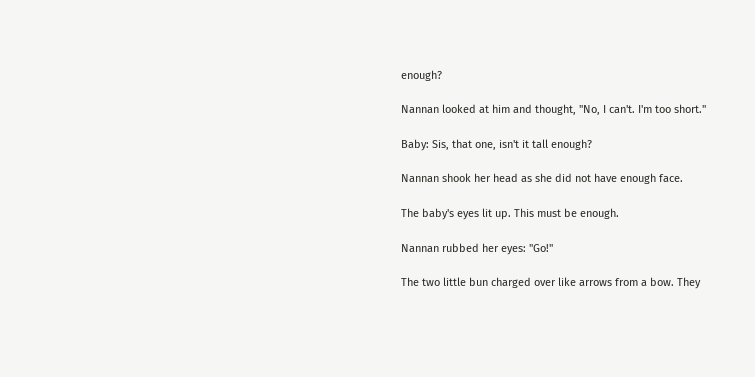enough?

Nannan looked at him and thought, "No, I can't. I'm too short."

Baby: Sis, that one, isn't it tall enough?

Nannan shook her head as she did not have enough face.

The baby's eyes lit up. This must be enough.

Nannan rubbed her eyes: "Go!"

The two little bun charged over like arrows from a bow. They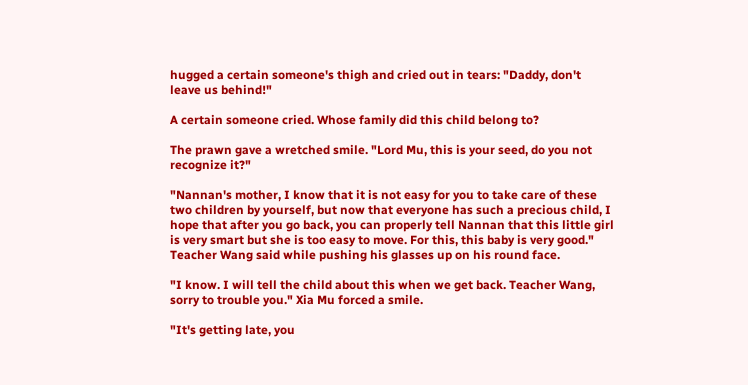hugged a certain someone's thigh and cried out in tears: "Daddy, don't leave us behind!"

A certain someone cried. Whose family did this child belong to?

The prawn gave a wretched smile. "Lord Mu, this is your seed, do you not recognize it?"

"Nannan's mother, I know that it is not easy for you to take care of these two children by yourself, but now that everyone has such a precious child, I hope that after you go back, you can properly tell Nannan that this little girl is very smart but she is too easy to move. For this, this baby is very good." Teacher Wang said while pushing his glasses up on his round face.

"I know. I will tell the child about this when we get back. Teacher Wang, sorry to trouble you." Xia Mu forced a smile.

"It's getting late, you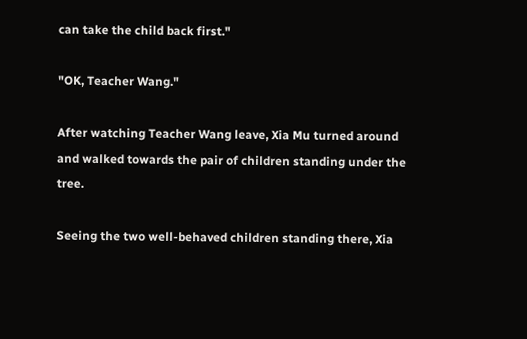can take the child back first."

"OK, Teacher Wang."

After watching Teacher Wang leave, Xia Mu turned around and walked towards the pair of children standing under the tree.

Seeing the two well-behaved children standing there, Xia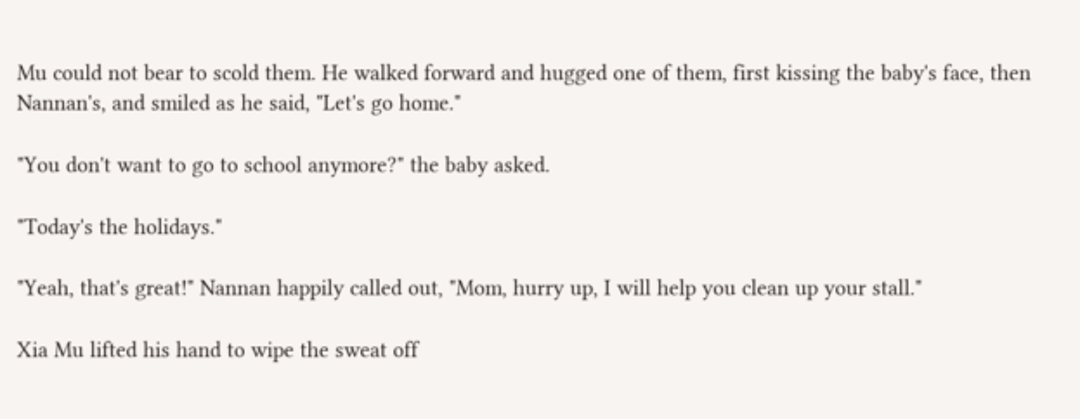Mu could not bear to scold them. He walked forward and hugged one of them, first kissing the baby's face, then Nannan's, and smiled as he said, "Let's go home."

"You don't want to go to school anymore?" the baby asked.

"Today's the holidays."

"Yeah, that's great!" Nannan happily called out, "Mom, hurry up, I will help you clean up your stall."

Xia Mu lifted his hand to wipe the sweat off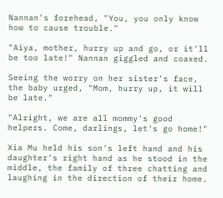Nannan's forehead, "You, you only know how to cause trouble."

"Aiya, mother, hurry up and go, or it'll be too late!" Nannan giggled and coaxed.

Seeing the worry on her sister's face, the baby urged, "Mom, hurry up, it will be late."

"Alright, we are all mommy's good helpers. Come, darlings, let's go home!"

Xia Mu held his son's left hand and his daughter's right hand as he stood in the middle, the family of three chatting and laughing in the direction of their home.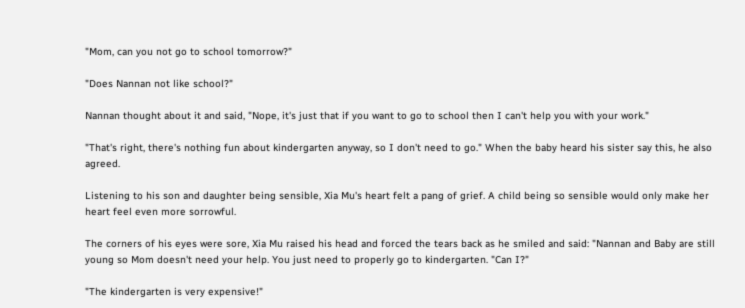"Mom, can you not go to school tomorrow?"

"Does Nannan not like school?"

Nannan thought about it and said, "Nope, it's just that if you want to go to school then I can't help you with your work."

"That's right, there's nothing fun about kindergarten anyway, so I don't need to go." When the baby heard his sister say this, he also agreed.

Listening to his son and daughter being sensible, Xia Mu's heart felt a pang of grief. A child being so sensible would only make her heart feel even more sorrowful.

The corners of his eyes were sore, Xia Mu raised his head and forced the tears back as he smiled and said: "Nannan and Baby are still young so Mom doesn't need your help. You just need to properly go to kindergarten. "Can I?"

"The kindergarten is very expensive!"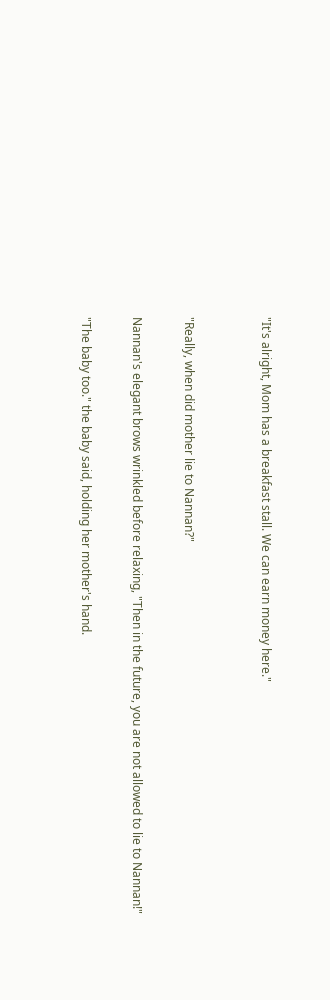"It's alright, Mom has a breakfast stall. We can earn money here."


"Really, when did mother lie to Nannan?"

Nannan's elegant brows wrinkled before relaxing, "Then in the future, you are not allowed to lie to Nannan!"

"The baby too." the baby said, holding her mother's hand.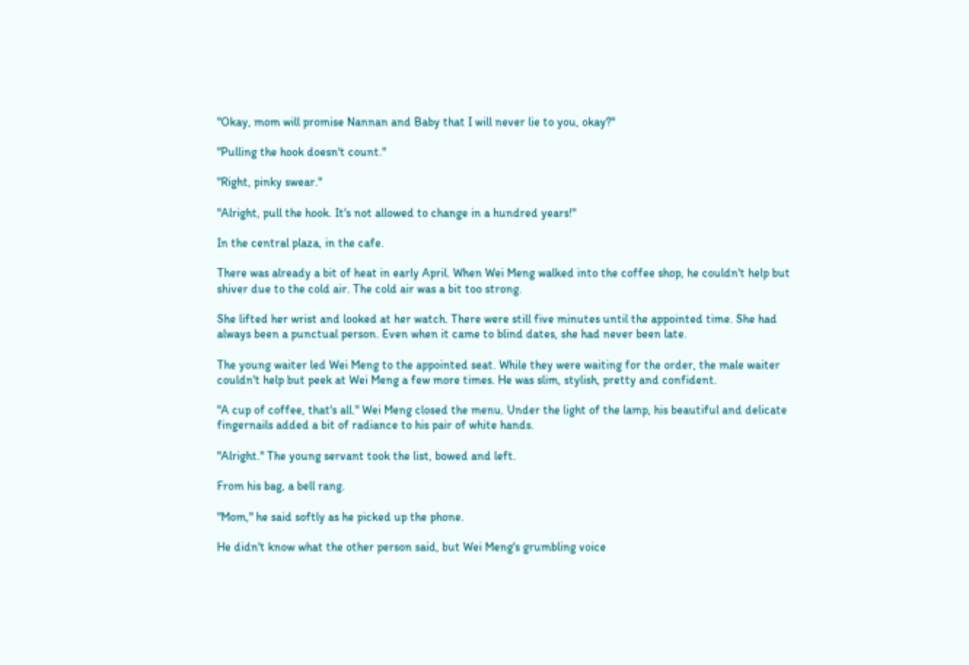"Okay, mom will promise Nannan and Baby that I will never lie to you, okay?"

"Pulling the hook doesn't count."

"Right, pinky swear."

"Alright, pull the hook. It's not allowed to change in a hundred years!"

In the central plaza, in the cafe.

There was already a bit of heat in early April. When Wei Meng walked into the coffee shop, he couldn't help but shiver due to the cold air. The cold air was a bit too strong.

She lifted her wrist and looked at her watch. There were still five minutes until the appointed time. She had always been a punctual person. Even when it came to blind dates, she had never been late.

The young waiter led Wei Meng to the appointed seat. While they were waiting for the order, the male waiter couldn't help but peek at Wei Meng a few more times. He was slim, stylish, pretty and confident.

"A cup of coffee, that's all." Wei Meng closed the menu. Under the light of the lamp, his beautiful and delicate fingernails added a bit of radiance to his pair of white hands.

"Alright." The young servant took the list, bowed and left.

From his bag, a bell rang.

"Mom," he said softly as he picked up the phone.

He didn't know what the other person said, but Wei Meng's grumbling voice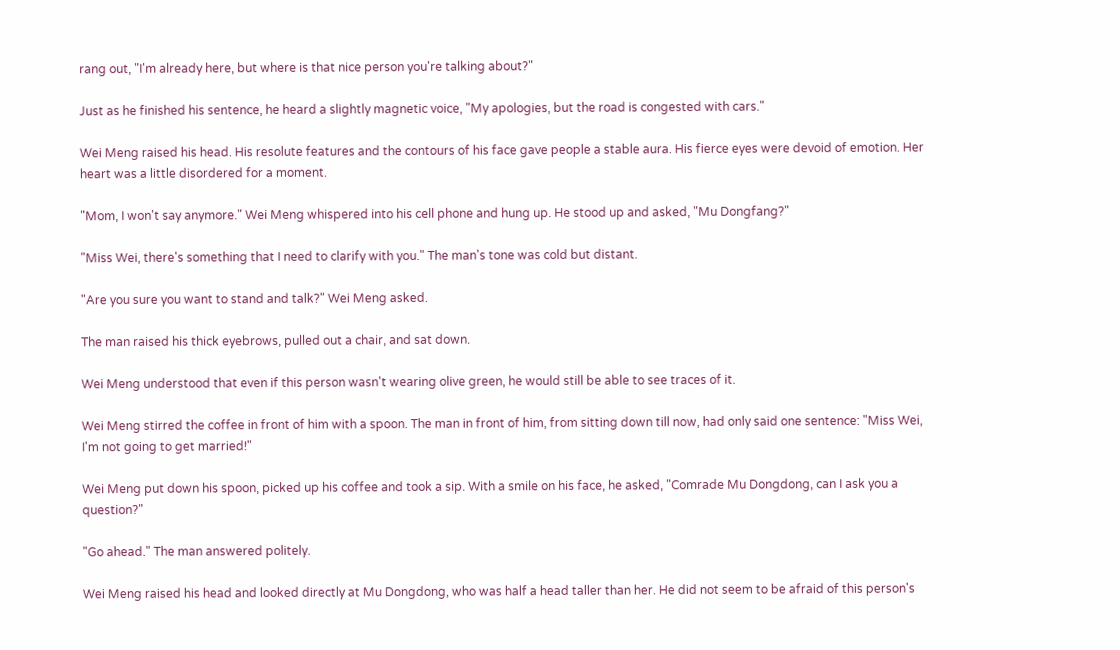rang out, "I'm already here, but where is that nice person you're talking about?"

Just as he finished his sentence, he heard a slightly magnetic voice, "My apologies, but the road is congested with cars."

Wei Meng raised his head. His resolute features and the contours of his face gave people a stable aura. His fierce eyes were devoid of emotion. Her heart was a little disordered for a moment.

"Mom, I won't say anymore." Wei Meng whispered into his cell phone and hung up. He stood up and asked, "Mu Dongfang?"

"Miss Wei, there's something that I need to clarify with you." The man's tone was cold but distant.

"Are you sure you want to stand and talk?" Wei Meng asked.

The man raised his thick eyebrows, pulled out a chair, and sat down.

Wei Meng understood that even if this person wasn't wearing olive green, he would still be able to see traces of it.

Wei Meng stirred the coffee in front of him with a spoon. The man in front of him, from sitting down till now, had only said one sentence: "Miss Wei, I'm not going to get married!"

Wei Meng put down his spoon, picked up his coffee and took a sip. With a smile on his face, he asked, "Comrade Mu Dongdong, can I ask you a question?"

"Go ahead." The man answered politely.

Wei Meng raised his head and looked directly at Mu Dongdong, who was half a head taller than her. He did not seem to be afraid of this person's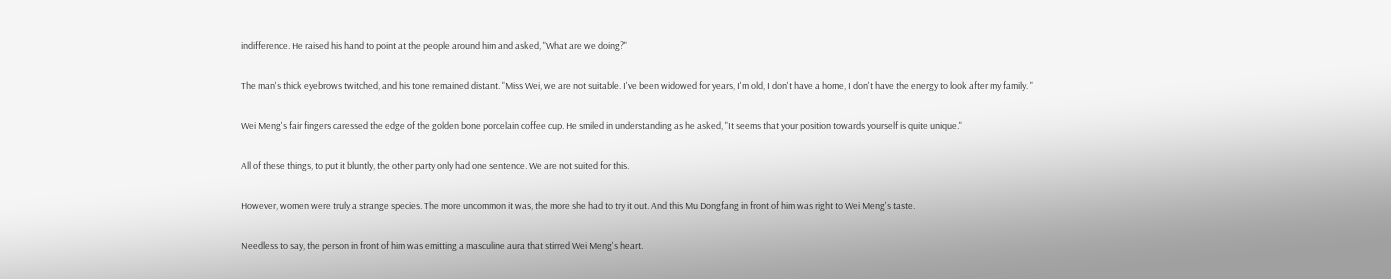indifference. He raised his hand to point at the people around him and asked, "What are we doing?"

The man's thick eyebrows twitched, and his tone remained distant. "Miss Wei, we are not suitable. I've been widowed for years, I'm old, I don't have a home, I don't have the energy to look after my family. "

Wei Meng's fair fingers caressed the edge of the golden bone porcelain coffee cup. He smiled in understanding as he asked, "It seems that your position towards yourself is quite unique."

All of these things, to put it bluntly, the other party only had one sentence. We are not suited for this.

However, women were truly a strange species. The more uncommon it was, the more she had to try it out. And this Mu Dongfang in front of him was right to Wei Meng's taste.

Needless to say, the person in front of him was emitting a masculine aura that stirred Wei Meng's heart.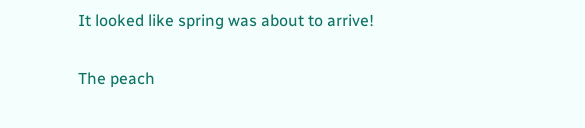It looked like spring was about to arrive!

The peach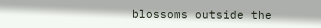blossoms outside the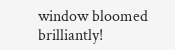window bloomed brilliantly!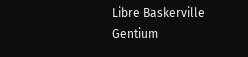Libre Baskerville
Gentium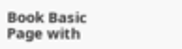Book Basic
Page with